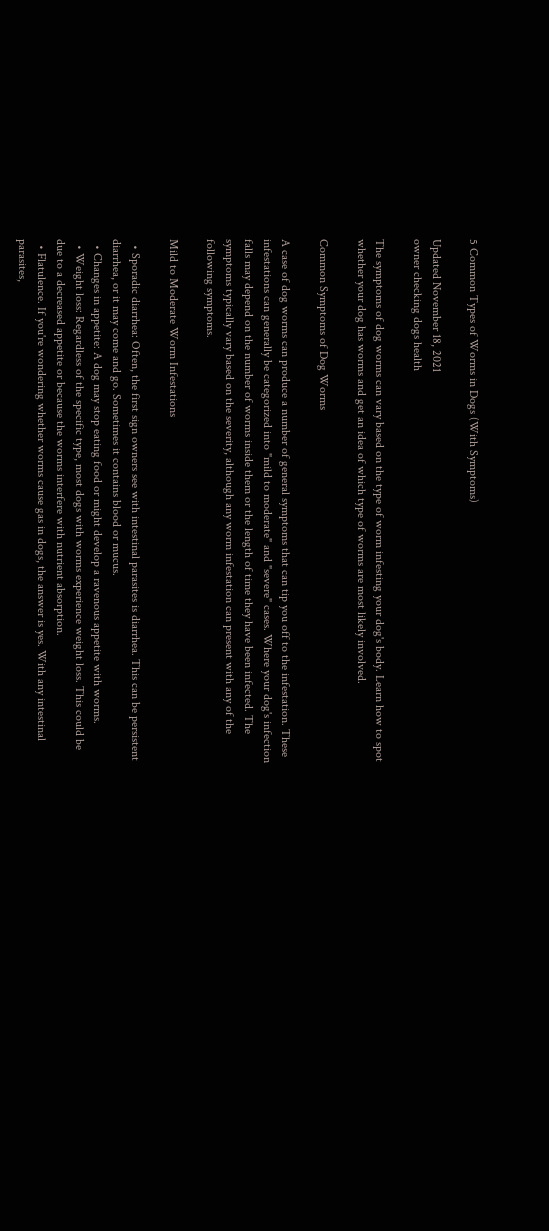5 Common Types of Worms in Dogs (With Symptoms)

Updated November 18, 2021
owner checking dogs health

The symptoms of dog worms can vary based on the type of worm infesting your dog's body. Learn how to spot whether your dog has worms and get an idea of which type of worms are most likely involved.

Common Symptoms of Dog Worms

A case of dog worms can produce a number of general symptoms that can tip you off to the infestation. These infestations can generally be categorized into "mild to moderate" and "severe" cases. Where your dog's infection falls may depend on the number of worms inside them or the length of time they have been infected. The symptoms typically vary based on the severity, although any worm infestation can present with any of the following symptoms.

Mild to Moderate Worm Infestations

  • Sporadic diarrhea: Often, the first sign owners see with intestinal parasites is diarrhea. This can be persistent diarrhea, or it may come and go. Sometimes it contains blood or mucus.
  • Changes in appetite: A dog may stop eating food or might develop a ravenous appetite with worms.
  • Weight loss: Regardless of the specific type, most dogs with worms experience weight loss. This could be due to a decreased appetite or because the worms interfere with nutrient absorption.
  • Flatulence. If you're wondering whether worms cause gas in dogs, the answer is yes. With any intestinal parasites,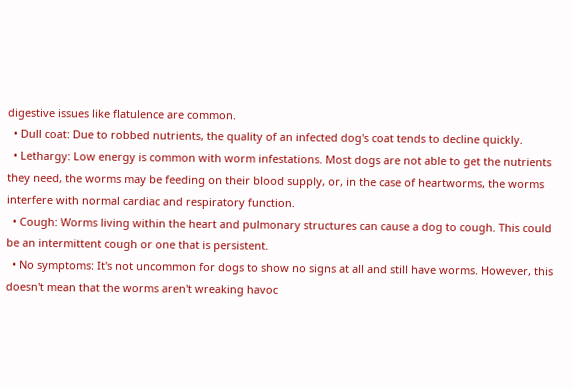digestive issues like flatulence are common.
  • Dull coat: Due to robbed nutrients, the quality of an infected dog's coat tends to decline quickly.
  • Lethargy: Low energy is common with worm infestations. Most dogs are not able to get the nutrients they need, the worms may be feeding on their blood supply, or, in the case of heartworms, the worms interfere with normal cardiac and respiratory function.
  • Cough: Worms living within the heart and pulmonary structures can cause a dog to cough. This could be an intermittent cough or one that is persistent.
  • No symptoms: It's not uncommon for dogs to show no signs at all and still have worms. However, this doesn't mean that the worms aren't wreaking havoc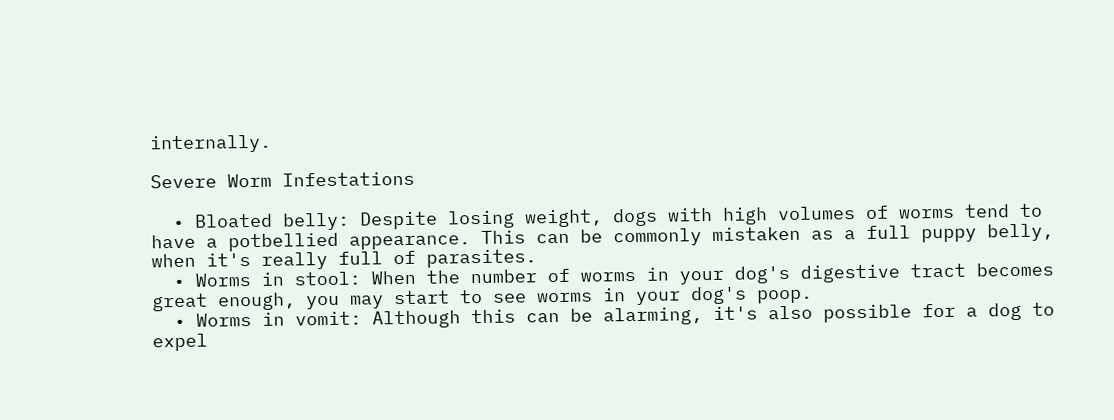internally.

Severe Worm Infestations

  • Bloated belly: Despite losing weight, dogs with high volumes of worms tend to have a potbellied appearance. This can be commonly mistaken as a full puppy belly, when it's really full of parasites.
  • Worms in stool: When the number of worms in your dog's digestive tract becomes great enough, you may start to see worms in your dog's poop.
  • Worms in vomit: Although this can be alarming, it's also possible for a dog to expel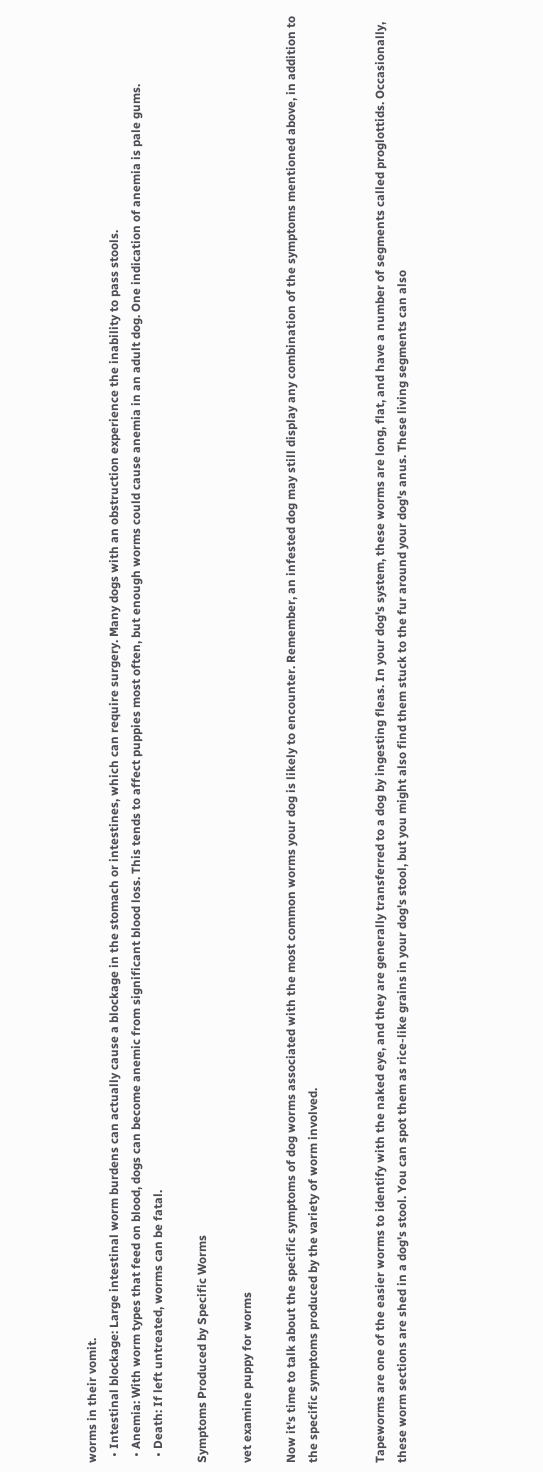worms in their vomit.
  • Intestinal blockage: Large intestinal worm burdens can actually cause a blockage in the stomach or intestines, which can require surgery. Many dogs with an obstruction experience the inability to pass stools.
  • Anemia: With worm types that feed on blood, dogs can become anemic from significant blood loss. This tends to affect puppies most often, but enough worms could cause anemia in an adult dog. One indication of anemia is pale gums.
  • Death: If left untreated, worms can be fatal.

Symptoms Produced by Specific Worms

vet examine puppy for worms

Now it's time to talk about the specific symptoms of dog worms associated with the most common worms your dog is likely to encounter. Remember, an infested dog may still display any combination of the symptoms mentioned above, in addition to the specific symptoms produced by the variety of worm involved.


Tapeworms are one of the easier worms to identify with the naked eye, and they are generally transferred to a dog by ingesting fleas. In your dog's system, these worms are long, flat, and have a number of segments called proglottids. Occasionally, these worm sections are shed in a dog's stool. You can spot them as rice-like grains in your dog's stool, but you might also find them stuck to the fur around your dog's anus. These living segments can also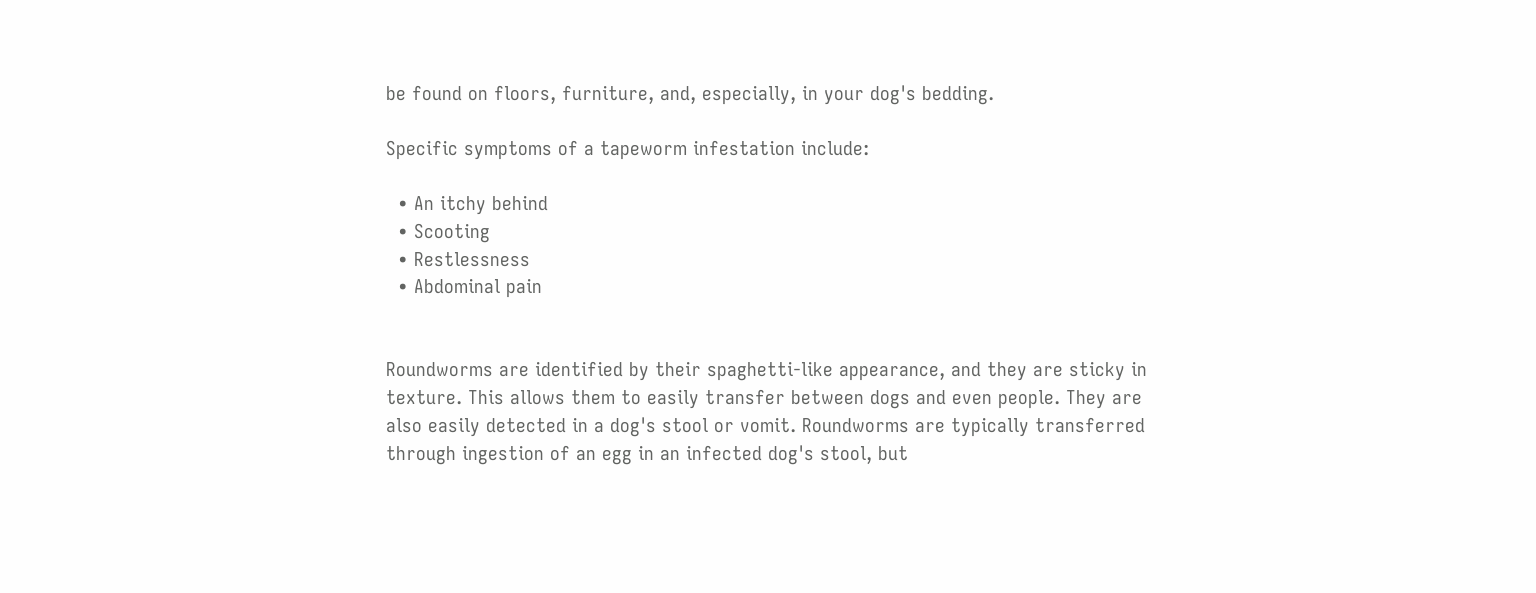be found on floors, furniture, and, especially, in your dog's bedding.

Specific symptoms of a tapeworm infestation include:

  • An itchy behind
  • Scooting
  • Restlessness
  • Abdominal pain


Roundworms are identified by their spaghetti-like appearance, and they are sticky in texture. This allows them to easily transfer between dogs and even people. They are also easily detected in a dog's stool or vomit. Roundworms are typically transferred through ingestion of an egg in an infected dog's stool, but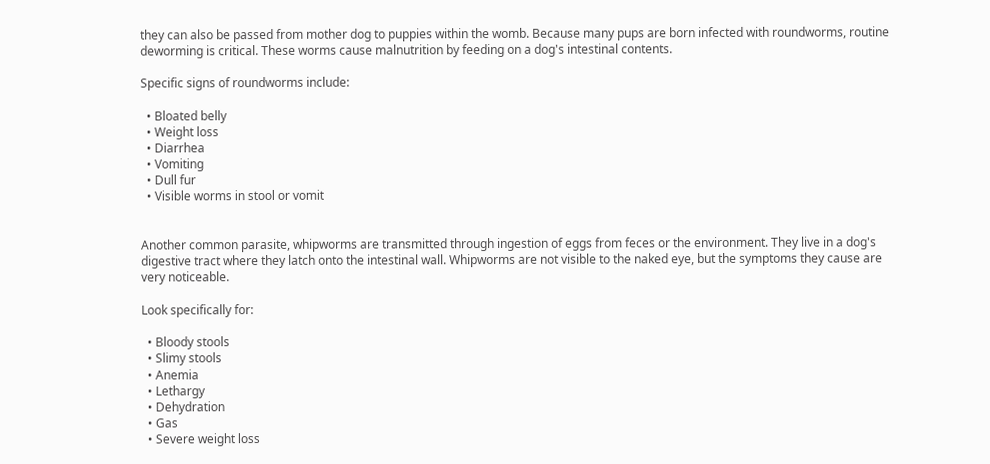they can also be passed from mother dog to puppies within the womb. Because many pups are born infected with roundworms, routine deworming is critical. These worms cause malnutrition by feeding on a dog's intestinal contents.

Specific signs of roundworms include:

  • Bloated belly
  • Weight loss
  • Diarrhea
  • Vomiting
  • Dull fur
  • Visible worms in stool or vomit


Another common parasite, whipworms are transmitted through ingestion of eggs from feces or the environment. They live in a dog's digestive tract where they latch onto the intestinal wall. Whipworms are not visible to the naked eye, but the symptoms they cause are very noticeable.

Look specifically for:

  • Bloody stools
  • Slimy stools
  • Anemia
  • Lethargy
  • Dehydration
  • Gas
  • Severe weight loss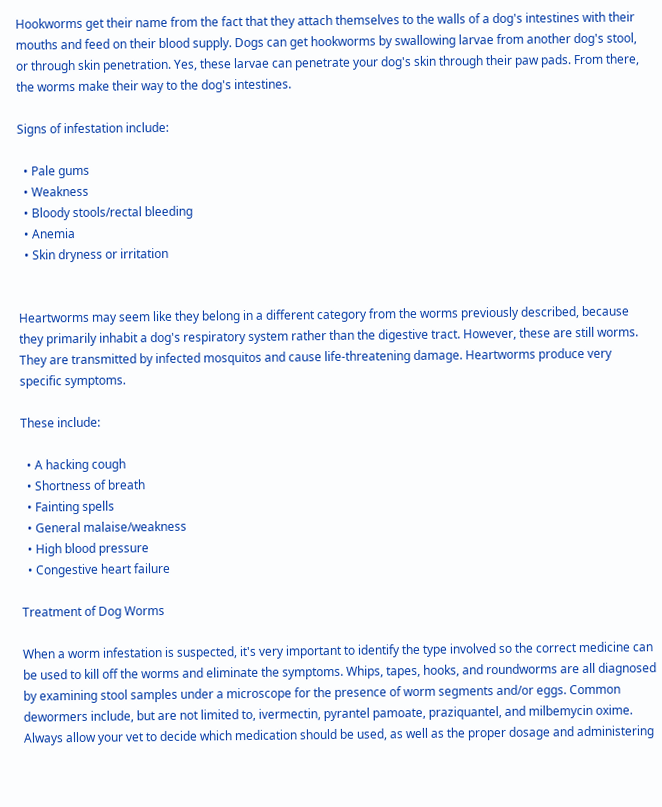Hookworms get their name from the fact that they attach themselves to the walls of a dog's intestines with their mouths and feed on their blood supply. Dogs can get hookworms by swallowing larvae from another dog's stool, or through skin penetration. Yes, these larvae can penetrate your dog's skin through their paw pads. From there, the worms make their way to the dog's intestines.

Signs of infestation include:

  • Pale gums
  • Weakness
  • Bloody stools/rectal bleeding
  • Anemia
  • Skin dryness or irritation


Heartworms may seem like they belong in a different category from the worms previously described, because they primarily inhabit a dog's respiratory system rather than the digestive tract. However, these are still worms. They are transmitted by infected mosquitos and cause life-threatening damage. Heartworms produce very specific symptoms.

These include:

  • A hacking cough
  • Shortness of breath
  • Fainting spells
  • General malaise/weakness
  • High blood pressure
  • Congestive heart failure

Treatment of Dog Worms

When a worm infestation is suspected, it's very important to identify the type involved so the correct medicine can be used to kill off the worms and eliminate the symptoms. Whips, tapes, hooks, and roundworms are all diagnosed by examining stool samples under a microscope for the presence of worm segments and/or eggs. Common dewormers include, but are not limited to, ivermectin, pyrantel pamoate, praziquantel, and milbemycin oxime. Always allow your vet to decide which medication should be used, as well as the proper dosage and administering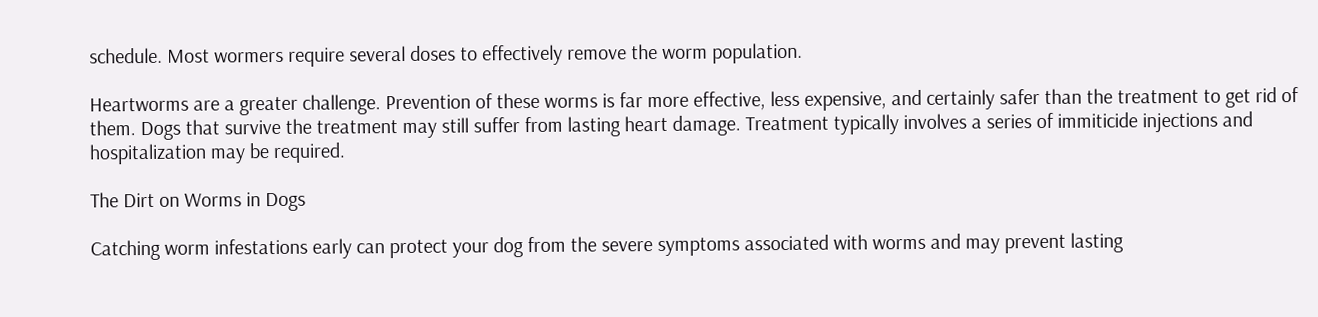schedule. Most wormers require several doses to effectively remove the worm population.

Heartworms are a greater challenge. Prevention of these worms is far more effective, less expensive, and certainly safer than the treatment to get rid of them. Dogs that survive the treatment may still suffer from lasting heart damage. Treatment typically involves a series of immiticide injections and hospitalization may be required.

The Dirt on Worms in Dogs

Catching worm infestations early can protect your dog from the severe symptoms associated with worms and may prevent lasting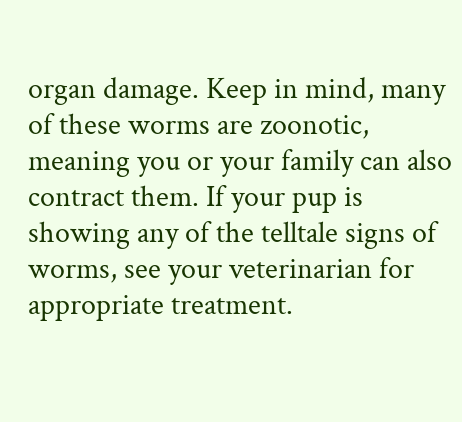organ damage. Keep in mind, many of these worms are zoonotic, meaning you or your family can also contract them. If your pup is showing any of the telltale signs of worms, see your veterinarian for appropriate treatment.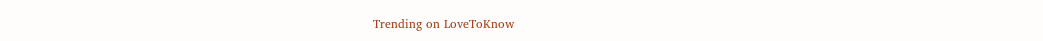Trending on LoveToKnow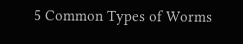5 Common Types of Worms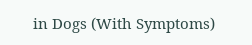in Dogs (With Symptoms)